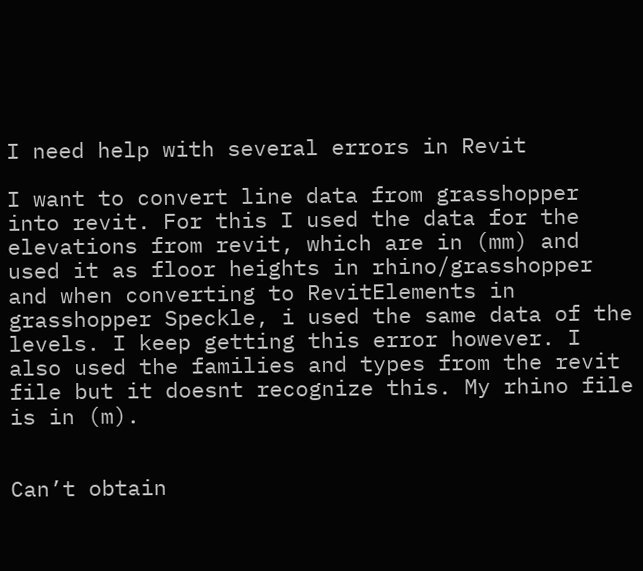I need help with several errors in Revit

I want to convert line data from grasshopper into revit. For this I used the data for the elevations from revit, which are in (mm) and used it as floor heights in rhino/grasshopper and when converting to RevitElements in grasshopper Speckle, i used the same data of the levels. I keep getting this error however. I also used the families and types from the revit file but it doesnt recognize this. My rhino file is in (m).


Can’t obtain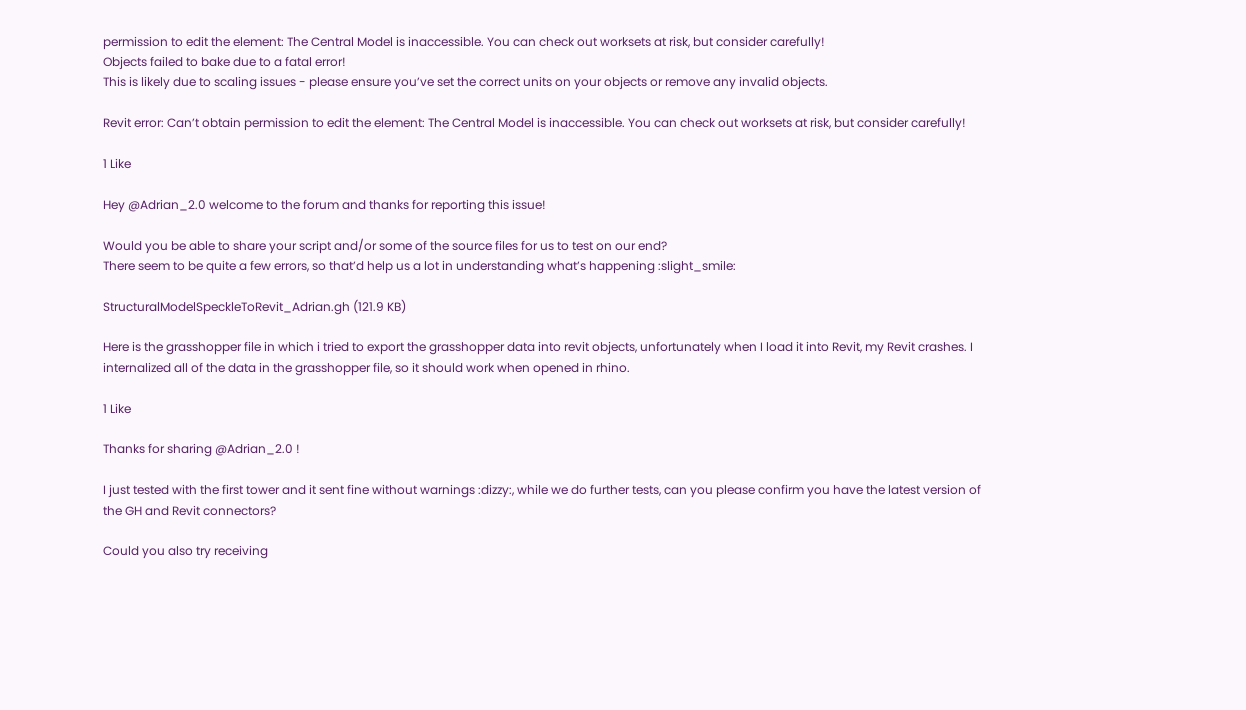permission to edit the element: The Central Model is inaccessible. You can check out worksets at risk, but consider carefully!
Objects failed to bake due to a fatal error!
This is likely due to scaling issues - please ensure you’ve set the correct units on your objects or remove any invalid objects.

Revit error: Can’t obtain permission to edit the element: The Central Model is inaccessible. You can check out worksets at risk, but consider carefully!

1 Like

Hey @Adrian_2.0 welcome to the forum and thanks for reporting this issue!

Would you be able to share your script and/or some of the source files for us to test on our end?
There seem to be quite a few errors, so that’d help us a lot in understanding what’s happening :slight_smile:

StructuralModelSpeckleToRevit_Adrian.gh (121.9 KB)

Here is the grasshopper file in which i tried to export the grasshopper data into revit objects, unfortunately when I load it into Revit, my Revit crashes. I internalized all of the data in the grasshopper file, so it should work when opened in rhino.

1 Like

Thanks for sharing @Adrian_2.0 !

I just tested with the first tower and it sent fine without warnings :dizzy:, while we do further tests, can you please confirm you have the latest version of the GH and Revit connectors?

Could you also try receiving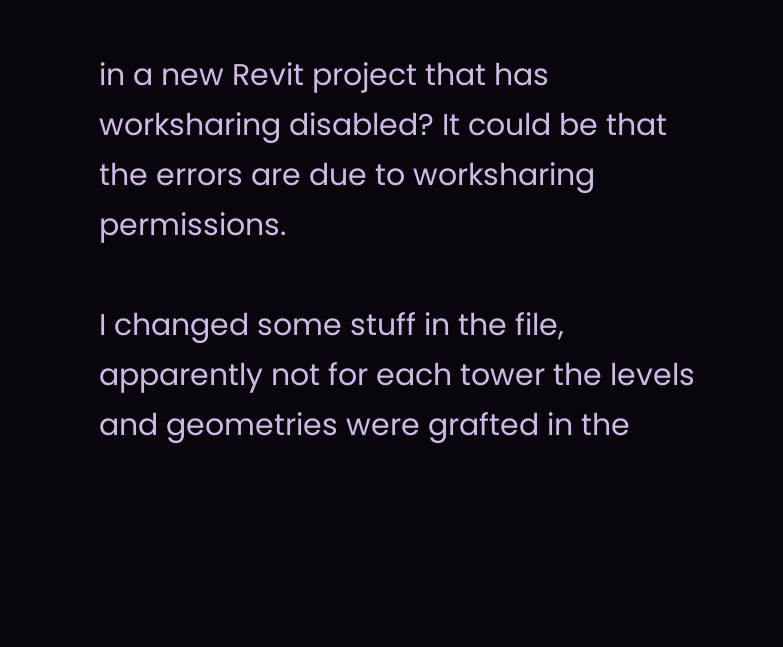in a new Revit project that has worksharing disabled? It could be that the errors are due to worksharing permissions.

I changed some stuff in the file, apparently not for each tower the levels and geometries were grafted in the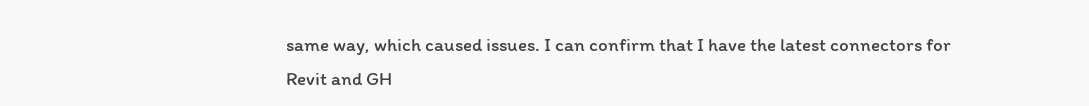same way, which caused issues. I can confirm that I have the latest connectors for Revit and GH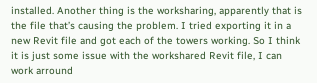installed. Another thing is the worksharing, apparently that is the file that’s causing the problem. I tried exporting it in a new Revit file and got each of the towers working. So I think it is just some issue with the workshared Revit file, I can work arround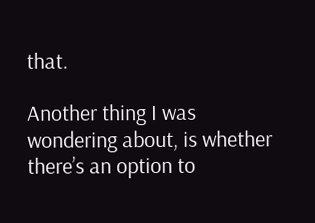that.

Another thing I was wondering about, is whether there’s an option to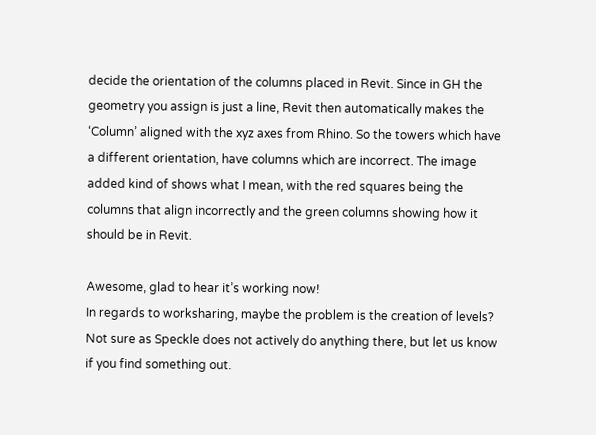decide the orientation of the columns placed in Revit. Since in GH the geometry you assign is just a line, Revit then automatically makes the ‘Column’ aligned with the xyz axes from Rhino. So the towers which have a different orientation, have columns which are incorrect. The image added kind of shows what I mean, with the red squares being the columns that align incorrectly and the green columns showing how it should be in Revit.

Awesome, glad to hear it’s working now!
In regards to worksharing, maybe the problem is the creation of levels? Not sure as Speckle does not actively do anything there, but let us know if you find something out.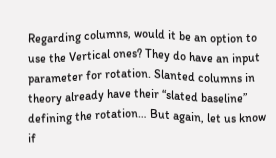Regarding columns, would it be an option to use the Vertical ones? They do have an input parameter for rotation. Slanted columns in theory already have their “slated baseline” defining the rotation… But again, let us know if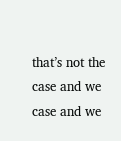that’s not the case and we case and we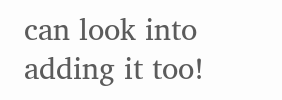can look into adding it too!